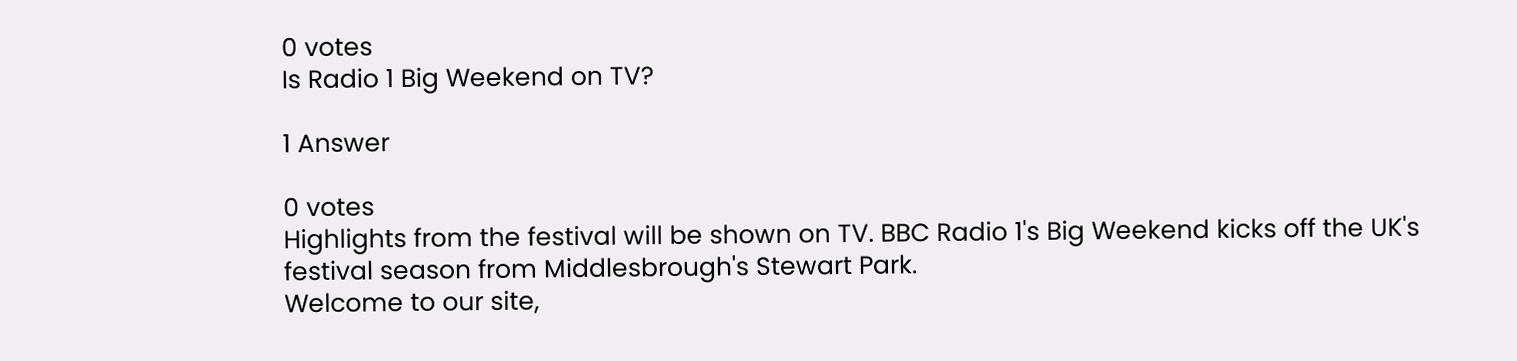0 votes
Is Radio 1 Big Weekend on TV?

1 Answer

0 votes
Highlights from the festival will be shown on TV. BBC Radio 1's Big Weekend kicks off the UK's festival season from Middlesbrough's Stewart Park.
Welcome to our site,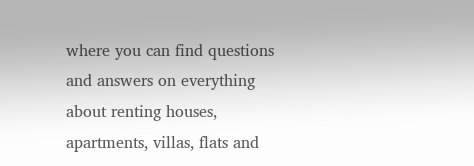where you can find questions and answers on everything about renting houses, apartments, villas, flats and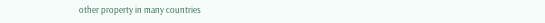other property in many countries